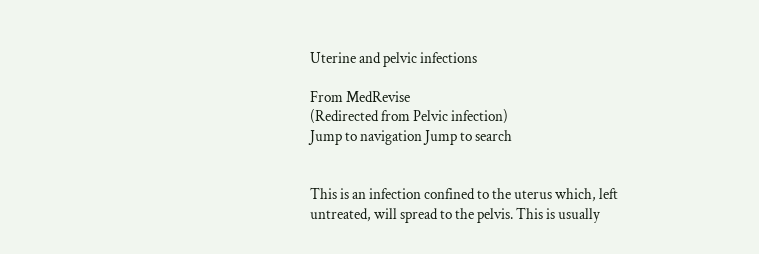Uterine and pelvic infections

From MedRevise
(Redirected from Pelvic infection)
Jump to navigation Jump to search


This is an infection confined to the uterus which, left untreated, will spread to the pelvis. This is usually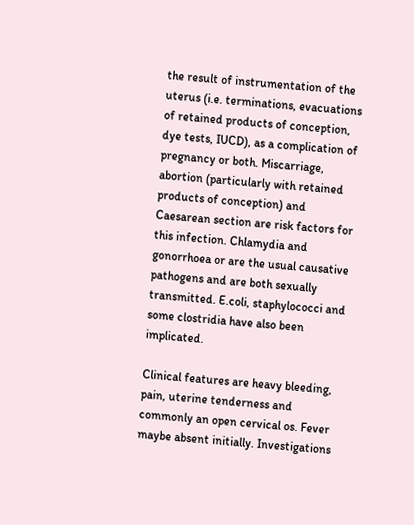the result of instrumentation of the uterus (i.e. terminations, evacuations of retained products of conception, dye tests, IUCD), as a complication of pregnancy or both. Miscarriage, abortion (particularly with retained products of conception) and Caesarean section are risk factors for this infection. Chlamydia and gonorrhoea or are the usual causative pathogens and are both sexually transmitted. E.coli, staphylococci and some clostridia have also been implicated.

Clinical features are heavy bleeding, pain, uterine tenderness and commonly an open cervical os. Fever maybe absent initially. Investigations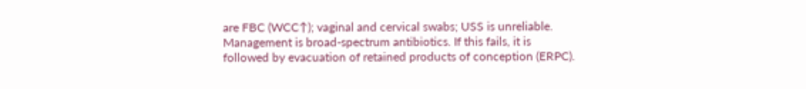are FBC (WCC↑); vaginal and cervical swabs; USS is unreliable. Management is broad-spectrum antibiotics. If this fails, it is followed by evacuation of retained products of conception (ERPC).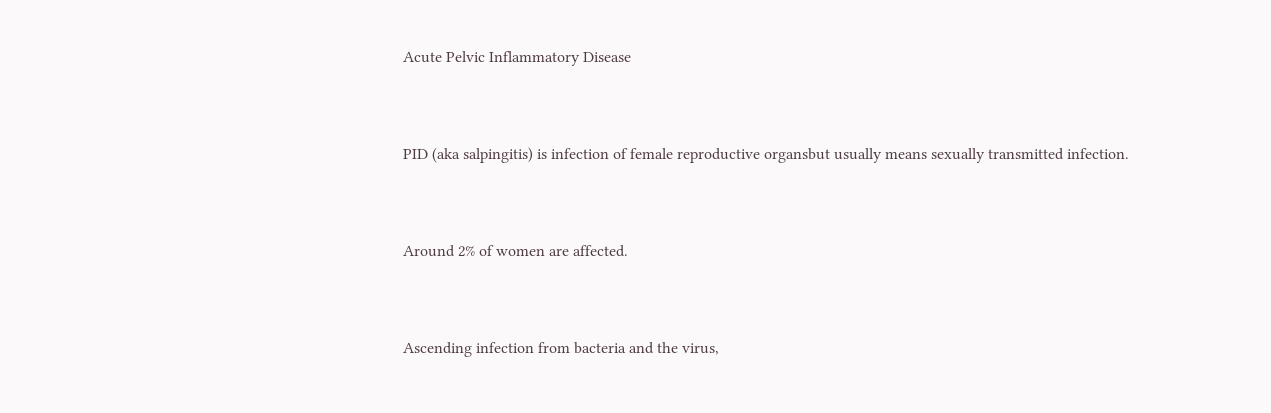Acute Pelvic Inflammatory Disease


PID (aka salpingitis) is infection of female reproductive organsbut usually means sexually transmitted infection.


Around 2% of women are affected.


Ascending infection from bacteria and the virus,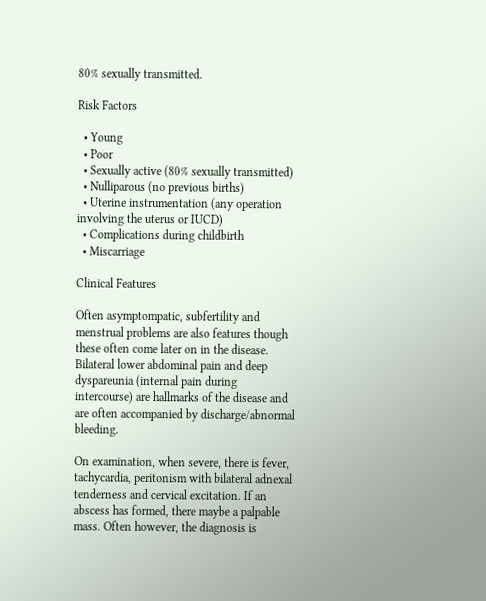80% sexually transmitted.

Risk Factors

  • Young
  • Poor
  • Sexually active (80% sexually transmitted)
  • Nulliparous (no previous births)
  • Uterine instrumentation (any operation involving the uterus or IUCD)
  • Complications during childbirth
  • Miscarriage

Clinical Features

Often asymptompatic, subfertility and menstrual problems are also features though these often come later on in the disease. Bilateral lower abdominal pain and deep dyspareunia (internal pain during intercourse) are hallmarks of the disease and are often accompanied by discharge/abnormal bleeding.

On examination, when severe, there is fever, tachycardia, peritonism with bilateral adnexal tenderness and cervical excitation. If an abscess has formed, there maybe a palpable mass. Often however, the diagnosis is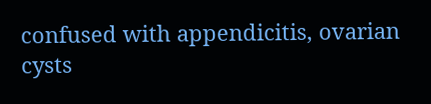confused with appendicitis, ovarian cysts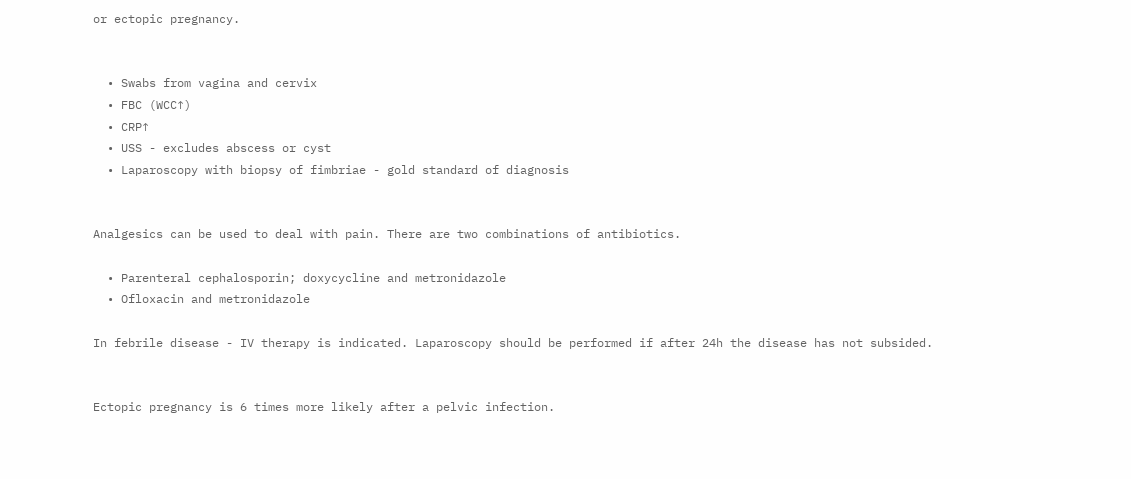or ectopic pregnancy.


  • Swabs from vagina and cervix
  • FBC (WCC↑)
  • CRP↑
  • USS - excludes abscess or cyst
  • Laparoscopy with biopsy of fimbriae - gold standard of diagnosis


Analgesics can be used to deal with pain. There are two combinations of antibiotics.

  • Parenteral cephalosporin; doxycycline and metronidazole
  • Ofloxacin and metronidazole

In febrile disease - IV therapy is indicated. Laparoscopy should be performed if after 24h the disease has not subsided.


Ectopic pregnancy is 6 times more likely after a pelvic infection.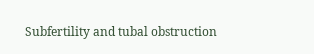Subfertility and tubal obstruction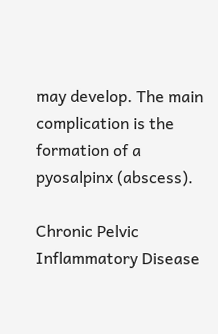may develop. The main complication is the formation of a pyosalpinx (abscess).

Chronic Pelvic Inflammatory Disease